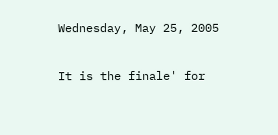Wednesday, May 25, 2005

It is the finale' for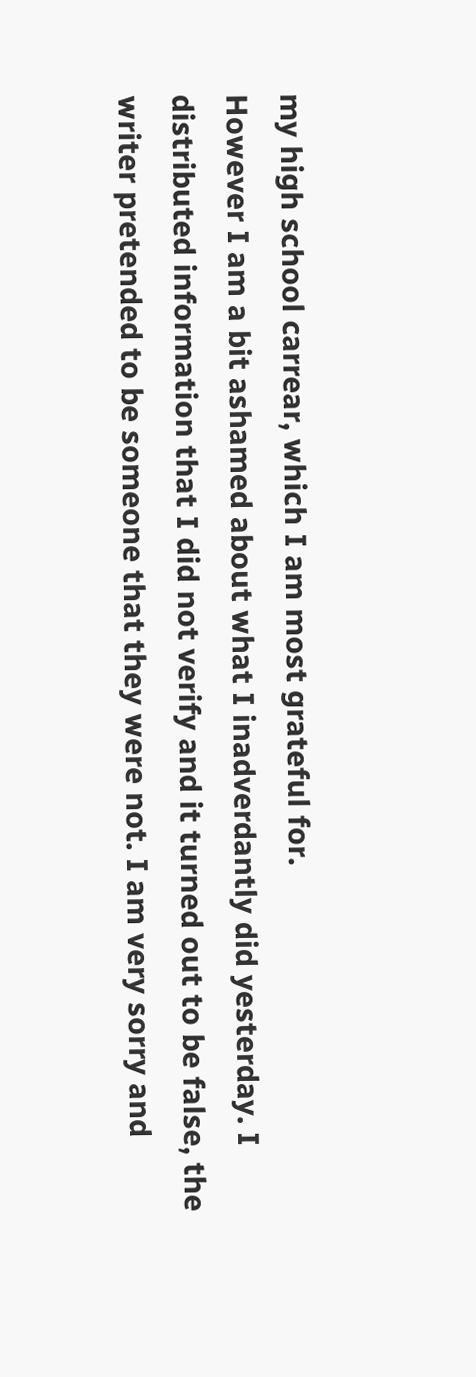my high school carrear, which I am most grateful for.
However I am a bit ashamed about what I inadverdantly did yesterday. I distributed information that I did not verify and it turned out to be false, the writer pretended to be someone that they were not. I am very sorry and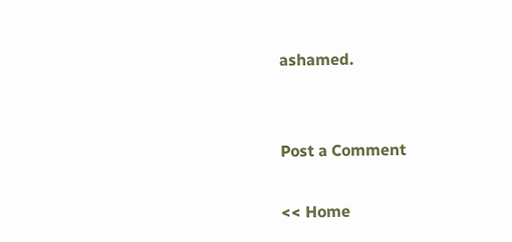ashamed.


Post a Comment

<< Home